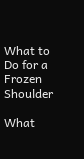What to Do for a Frozen Shoulder

What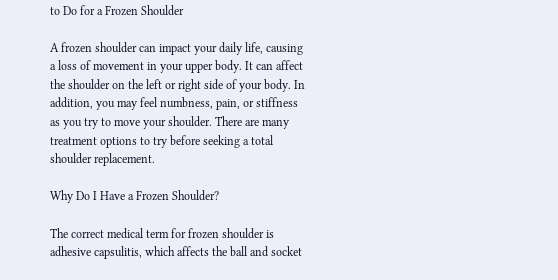to Do for a Frozen Shoulder

A frozen shoulder can impact your daily life, causing a loss of movement in your upper body. It can affect the shoulder on the left or right side of your body. In addition, you may feel numbness, pain, or stiffness as you try to move your shoulder. There are many treatment options to try before seeking a total shoulder replacement.

Why Do I Have a Frozen Shoulder?

The correct medical term for frozen shoulder is adhesive capsulitis, which affects the ball and socket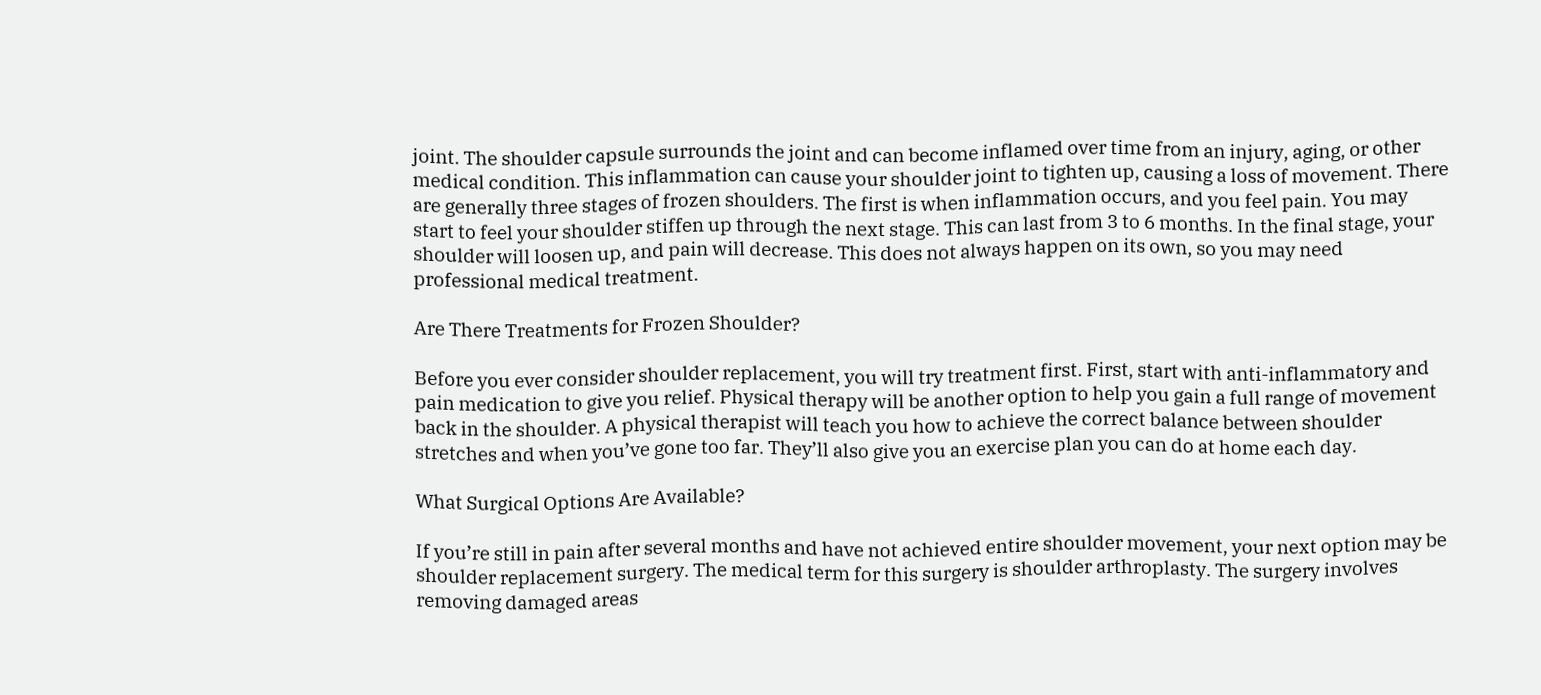joint. The shoulder capsule surrounds the joint and can become inflamed over time from an injury, aging, or other medical condition. This inflammation can cause your shoulder joint to tighten up, causing a loss of movement. There are generally three stages of frozen shoulders. The first is when inflammation occurs, and you feel pain. You may start to feel your shoulder stiffen up through the next stage. This can last from 3 to 6 months. In the final stage, your shoulder will loosen up, and pain will decrease. This does not always happen on its own, so you may need professional medical treatment.

Are There Treatments for Frozen Shoulder?

Before you ever consider shoulder replacement, you will try treatment first. First, start with anti-inflammatory and pain medication to give you relief. Physical therapy will be another option to help you gain a full range of movement back in the shoulder. A physical therapist will teach you how to achieve the correct balance between shoulder stretches and when you’ve gone too far. They’ll also give you an exercise plan you can do at home each day.

What Surgical Options Are Available?

If you’re still in pain after several months and have not achieved entire shoulder movement, your next option may be shoulder replacement surgery. The medical term for this surgery is shoulder arthroplasty. The surgery involves removing damaged areas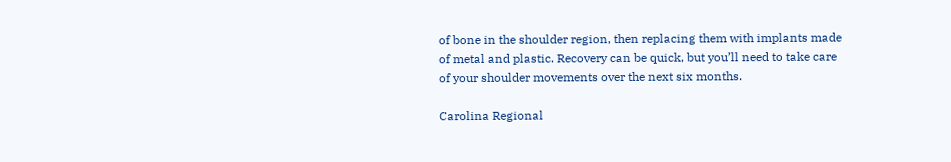of bone in the shoulder region, then replacing them with implants made of metal and plastic. Recovery can be quick, but you’ll need to take care of your shoulder movements over the next six months.

Carolina Regional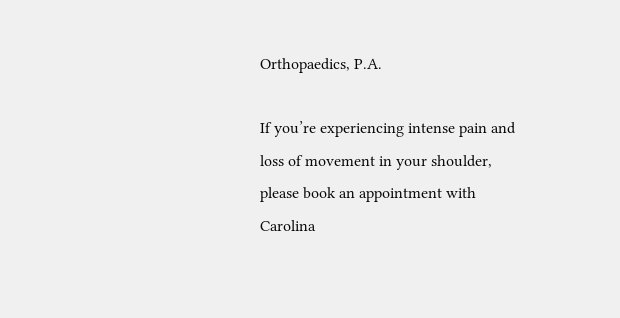Orthopaedics, P.A.

If you’re experiencing intense pain and loss of movement in your shoulder, please book an appointment with Carolina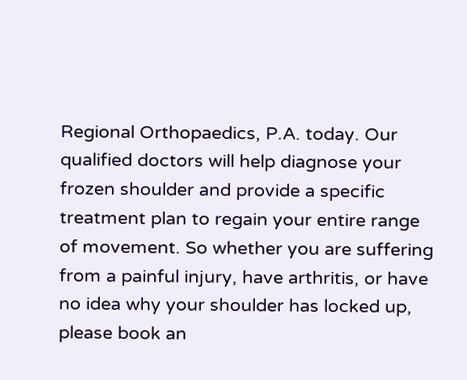Regional Orthopaedics, P.A. today. Our qualified doctors will help diagnose your frozen shoulder and provide a specific treatment plan to regain your entire range of movement. So whether you are suffering from a painful injury, have arthritis, or have no idea why your shoulder has locked up, please book an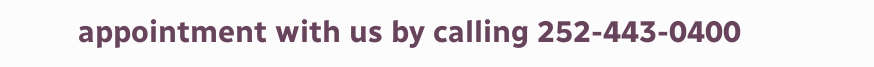appointment with us by calling 252-443-0400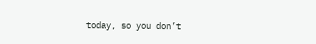today, so you don’t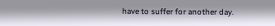have to suffer for another day.